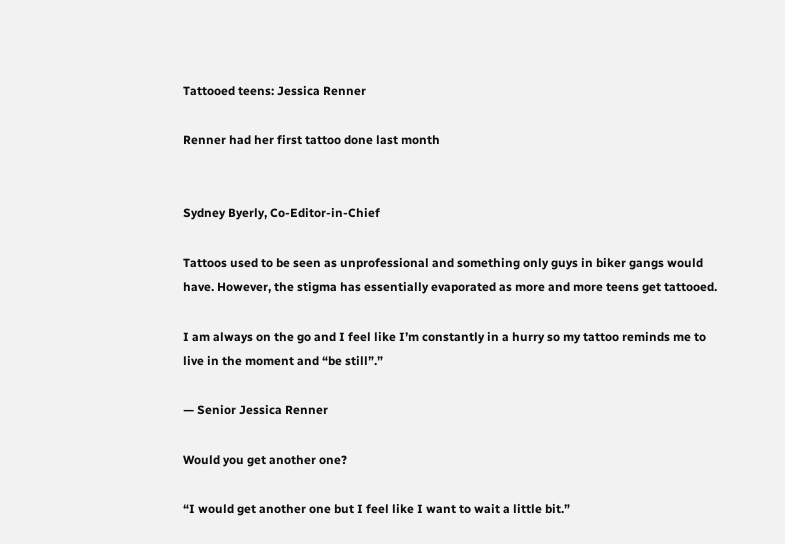Tattooed teens: Jessica Renner

Renner had her first tattoo done last month


Sydney Byerly, Co-Editor-in-Chief

Tattoos used to be seen as unprofessional and something only guys in biker gangs would have. However, the stigma has essentially evaporated as more and more teens get tattooed.

I am always on the go and I feel like I’m constantly in a hurry so my tattoo reminds me to live in the moment and “be still”.”

— Senior Jessica Renner

Would you get another one?

“I would get another one but I feel like I want to wait a little bit.”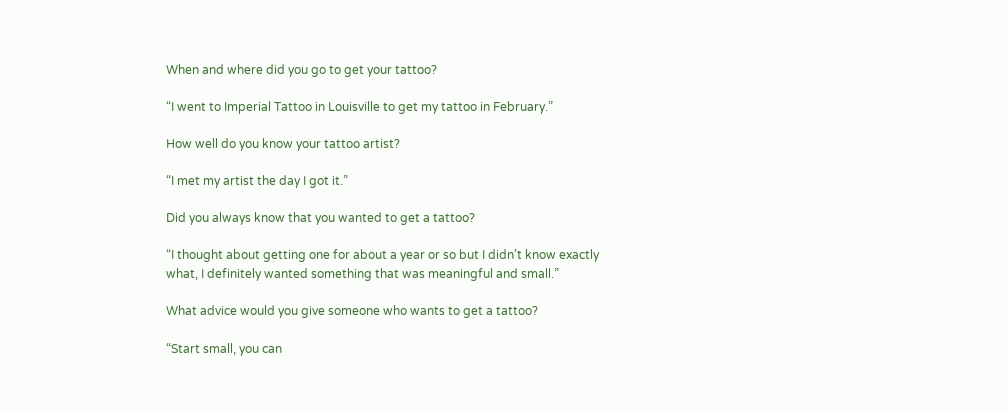When and where did you go to get your tattoo?

“I went to Imperial Tattoo in Louisville to get my tattoo in February.”

How well do you know your tattoo artist?

“I met my artist the day I got it.”

Did you always know that you wanted to get a tattoo?

“I thought about getting one for about a year or so but I didn’t know exactly what, I definitely wanted something that was meaningful and small.”

What advice would you give someone who wants to get a tattoo?

“Start small, you can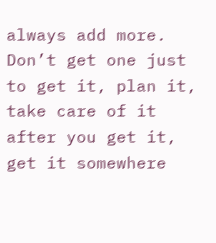always add more. Don’t get one just to get it, plan it, take care of it after you get it, get it somewhere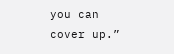you can cover up.”